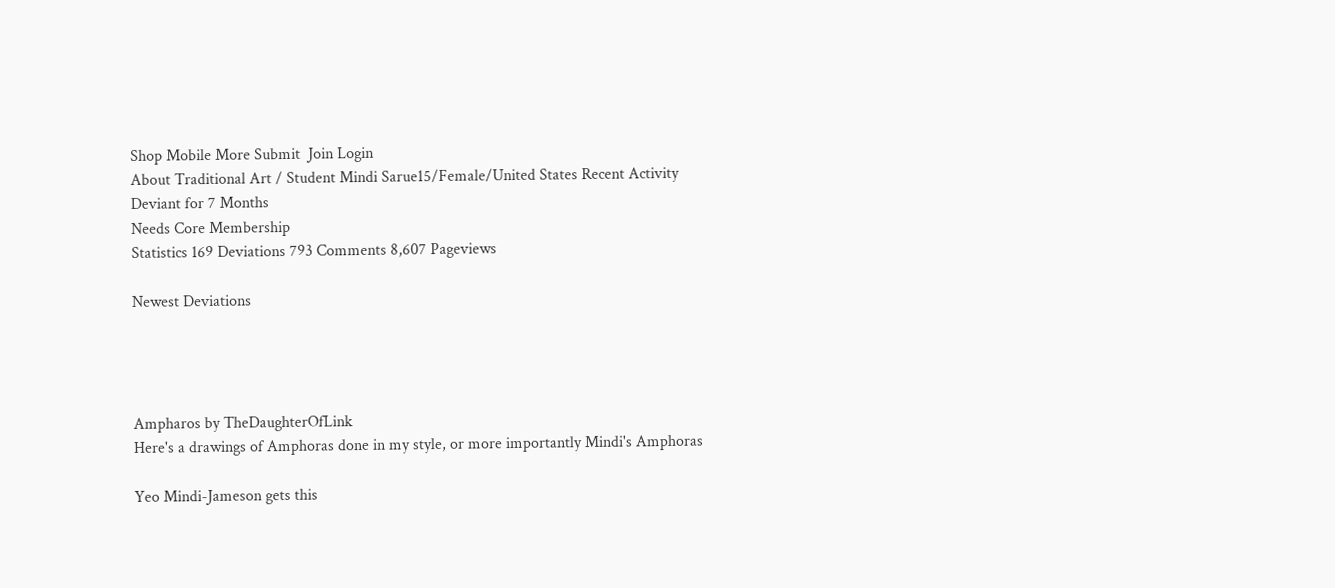Shop Mobile More Submit  Join Login
About Traditional Art / Student Mindi Sarue15/Female/United States Recent Activity
Deviant for 7 Months
Needs Core Membership
Statistics 169 Deviations 793 Comments 8,607 Pageviews

Newest Deviations




Ampharos by TheDaughterOfLink
Here's a drawings of Amphoras done in my style, or more importantly Mindi's Amphoras

Yeo Mindi-Jameson gets this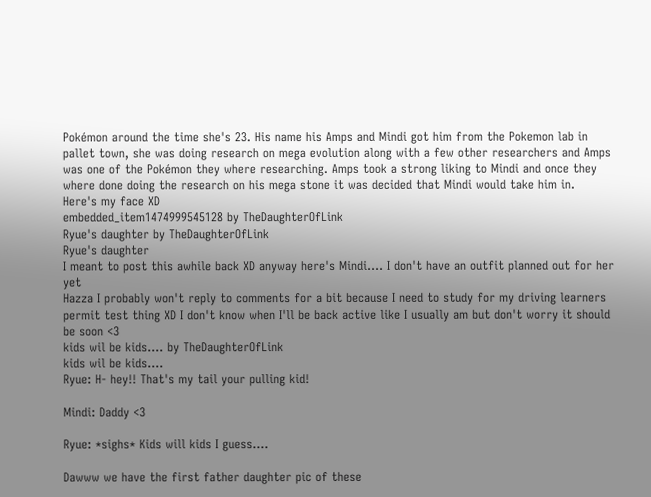Pokémon around the time she's 23. His name his Amps and Mindi got him from the Pokemon lab in pallet town, she was doing research on mega evolution along with a few other researchers and Amps was one of the Pokémon they where researching. Amps took a strong liking to Mindi and once they where done doing the research on his mega stone it was decided that Mindi would take him in.
Here's my face XD
embedded_item1474999545128 by TheDaughterOfLink
Ryue's daughter by TheDaughterOfLink
Ryue's daughter
I meant to post this awhile back XD anyway here's Mindi.... I don't have an outfit planned out for her yet
Hazza I probably won't reply to comments for a bit because I need to study for my driving learners permit test thing XD I don't know when I'll be back active like I usually am but don't worry it should be soon <3
kids wil be kids.... by TheDaughterOfLink
kids wil be kids....
Ryue: H- hey!! That's my tail your pulling kid!

Mindi: Daddy <3

Ryue: *sighs* Kids will kids I guess....

Dawww we have the first father daughter pic of these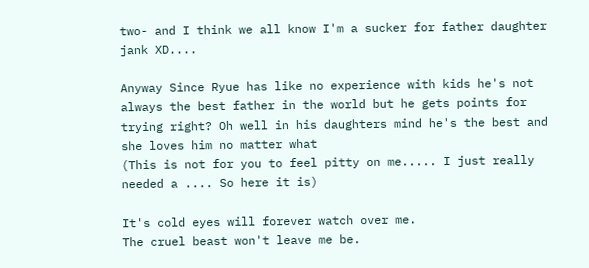two- and I think we all know I'm a sucker for father daughter jank XD....

Anyway Since Ryue has like no experience with kids he's not always the best father in the world but he gets points for trying right? Oh well in his daughters mind he's the best and she loves him no matter what
(This is not for you to feel pitty on me..... I just really needed a .... So here it is)

It's cold eyes will forever watch over me.
The cruel beast won't leave me be.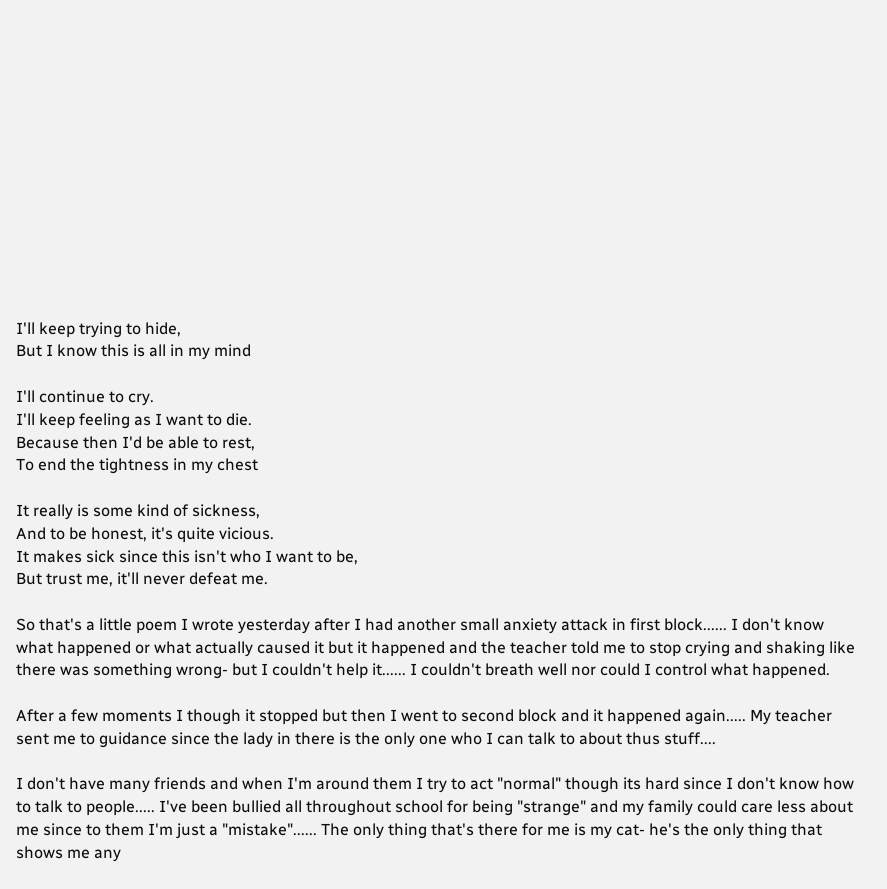I'll keep trying to hide,
But I know this is all in my mind

I'll continue to cry.
I'll keep feeling as I want to die.
Because then I'd be able to rest,
To end the tightness in my chest

It really is some kind of sickness,
And to be honest, it's quite vicious.
It makes sick since this isn't who I want to be,
But trust me, it'll never defeat me.

So that's a little poem I wrote yesterday after I had another small anxiety attack in first block...... I don't know what happened or what actually caused it but it happened and the teacher told me to stop crying and shaking like there was something wrong- but I couldn't help it...... I couldn't breath well nor could I control what happened.

After a few moments I though it stopped but then I went to second block and it happened again..... My teacher sent me to guidance since the lady in there is the only one who I can talk to about thus stuff....

I don't have many friends and when I'm around them I try to act "normal" though its hard since I don't know how to talk to people..... I've been bullied all throughout school for being "strange" and my family could care less about me since to them I'm just a "mistake"...... The only thing that's there for me is my cat- he's the only thing that shows me any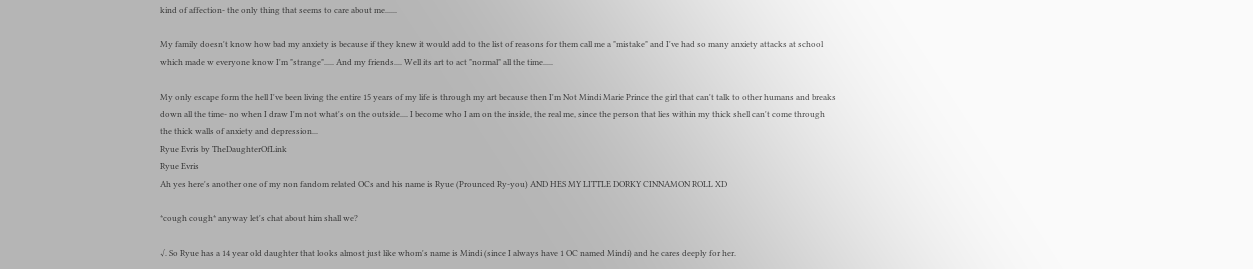kind of affection- the only thing that seems to care about me......

My family doesn't know how bad my anxiety is because if they knew it would add to the list of reasons for them call me a "mistake" and I've had so many anxiety attacks at school which made w everyone know I'm "strange"..... And my friends.... Well its art to act "normal" all the time.....

My only escape form the hell I've been living the entire 15 years of my life is through my art because then I'm Not Mindi Marie Prince the girl that can't talk to other humans and breaks down all the time- no when I draw I'm not what's on the outside.... I become who I am on the inside, the real me, since the person that lies within my thick shell can't come through the thick walls of anxiety and depression...
Ryue Evris by TheDaughterOfLink
Ryue Evris
Ah yes here's another one of my non fandom related OCs and his name is Ryue (Prounced Ry-you) AND HES MY LITTLE DORKY CINNAMON ROLL XD

*cough cough* anyway let's chat about him shall we?

√. So Ryue has a 14 year old daughter that looks almost just like whom's name is Mindi (since I always have 1 OC named Mindi) and he cares deeply for her.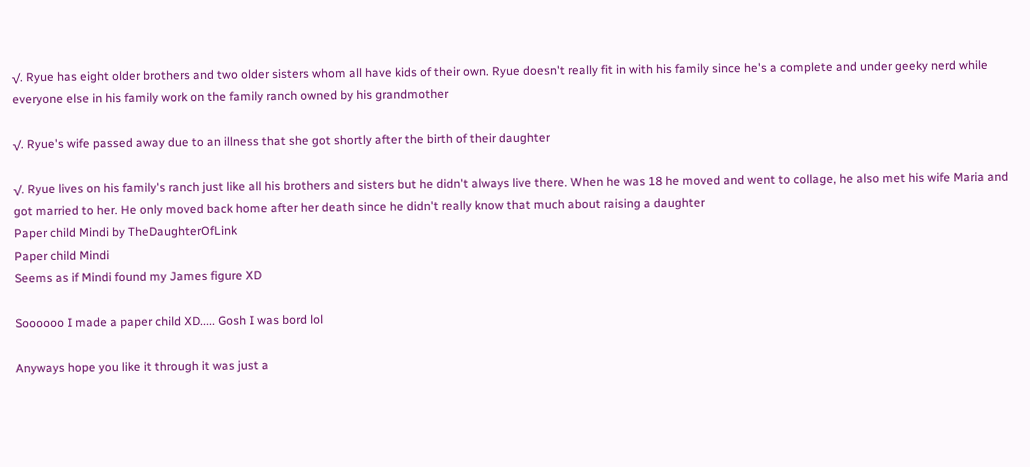√. Ryue has eight older brothers and two older sisters whom all have kids of their own. Ryue doesn't really fit in with his family since he's a complete and under geeky nerd while everyone else in his family work on the family ranch owned by his grandmother

√. Ryue's wife passed away due to an illness that she got shortly after the birth of their daughter

√. Ryue lives on his family's ranch just like all his brothers and sisters but he didn't always live there. When he was 18 he moved and went to collage, he also met his wife Maria and got married to her. He only moved back home after her death since he didn't really know that much about raising a daughter
Paper child Mindi by TheDaughterOfLink
Paper child Mindi
Seems as if Mindi found my James figure XD

Soooooo I made a paper child XD..... Gosh I was bord lol

Anyways hope you like it through it was just a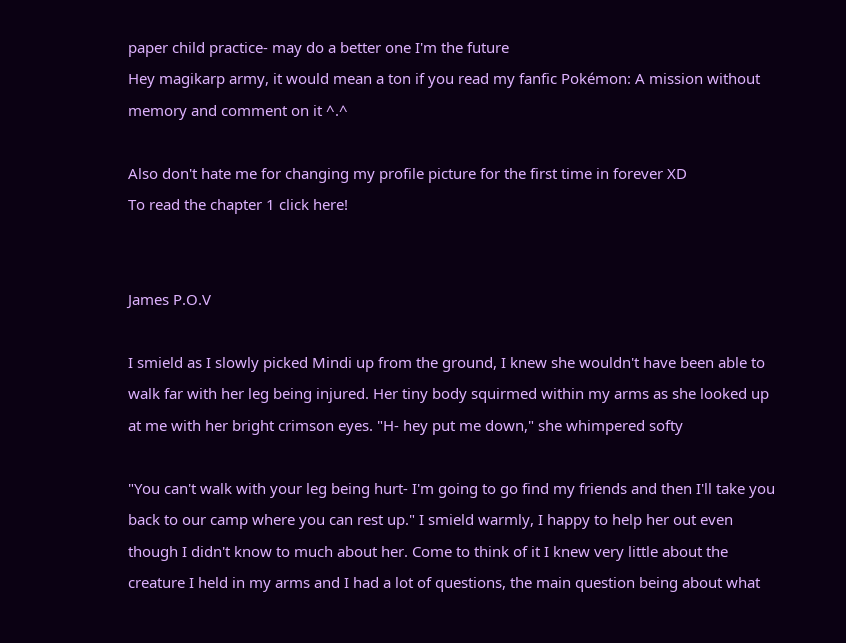paper child practice- may do a better one I'm the future
Hey magikarp army, it would mean a ton if you read my fanfic Pokémon: A mission without memory and comment on it ^.^

Also don't hate me for changing my profile picture for the first time in forever XD
To read the chapter 1 click here!


James P.O.V

I smield as I slowly picked Mindi up from the ground, I knew she wouldn't have been able to walk far with her leg being injured. Her tiny body squirmed within my arms as she looked up at me with her bright crimson eyes. "H- hey put me down," she whimpered softy

"You can't walk with your leg being hurt- I'm going to go find my friends and then I'll take you back to our camp where you can rest up." I smield warmly, I happy to help her out even though I didn't know to much about her. Come to think of it I knew very little about the creature I held in my arms and I had a lot of questions, the main question being about what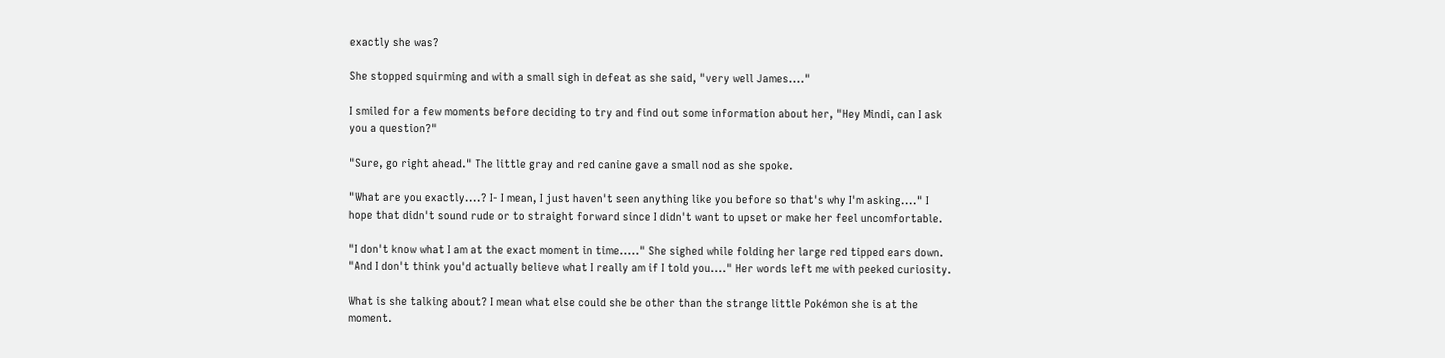exactly she was?

She stopped squirming and with a small sigh in defeat as she said, "very well James...."

I smiled for a few moments before deciding to try and find out some information about her, "Hey Mindi, can I ask you a question?"

"Sure, go right ahead." The little gray and red canine gave a small nod as she spoke.

"What are you exactly....? I- I mean, I just haven't seen anything like you before so that's why I'm asking...." I hope that didn't sound rude or to straight forward since I didn't want to upset or make her feel uncomfortable.

"I don't know what I am at the exact moment in time....." She sighed while folding her large red tipped ears down. "And I don't think you'd actually believe what I really am if I told you...." Her words left me with peeked curiosity.

What is she talking about? I mean what else could she be other than the strange little Pokémon she is at the moment.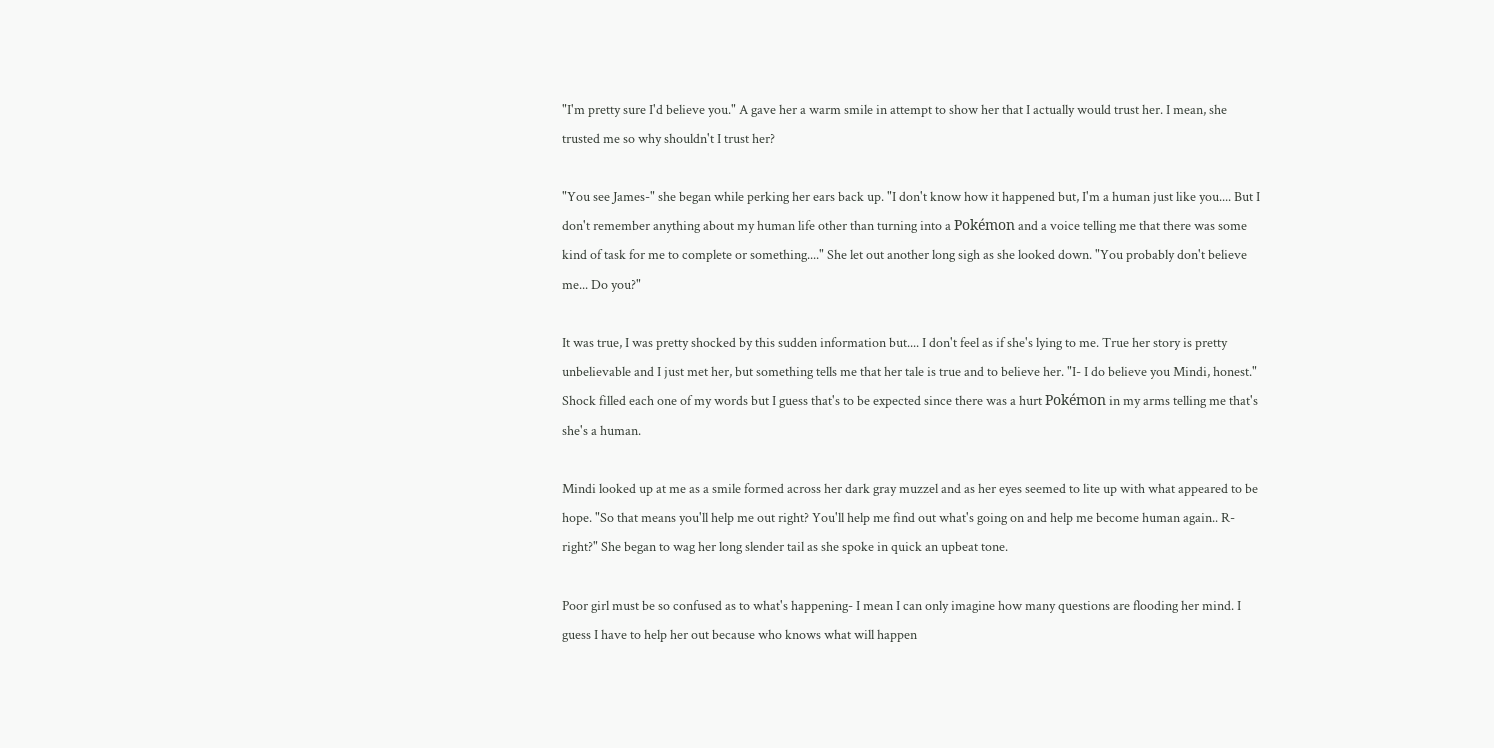"I'm pretty sure I'd believe you." A gave her a warm smile in attempt to show her that I actually would trust her. I mean, she trusted me so why shouldn't I trust her?

"You see James-" she began while perking her ears back up. "I don't know how it happened but, I'm a human just like you.... But I don't remember anything about my human life other than turning into a Pokémon and a voice telling me that there was some kind of task for me to complete or something...." She let out another long sigh as she looked down. "You probably don't believe me... Do you?"

It was true, I was pretty shocked by this sudden information but.... I don't feel as if she's lying to me. True her story is pretty unbelievable and I just met her, but something tells me that her tale is true and to believe her. "I- I do believe you Mindi, honest." Shock filled each one of my words but I guess that's to be expected since there was a hurt Pokémon in my arms telling me that's she's a human.

Mindi looked up at me as a smile formed across her dark gray muzzel and as her eyes seemed to lite up with what appeared to be hope. "So that means you'll help me out right? You'll help me find out what's going on and help me become human again.. R- right?" She began to wag her long slender tail as she spoke in quick an upbeat tone.

Poor girl must be so confused as to what's happening- I mean I can only imagine how many questions are flooding her mind. I guess I have to help her out because who knows what will happen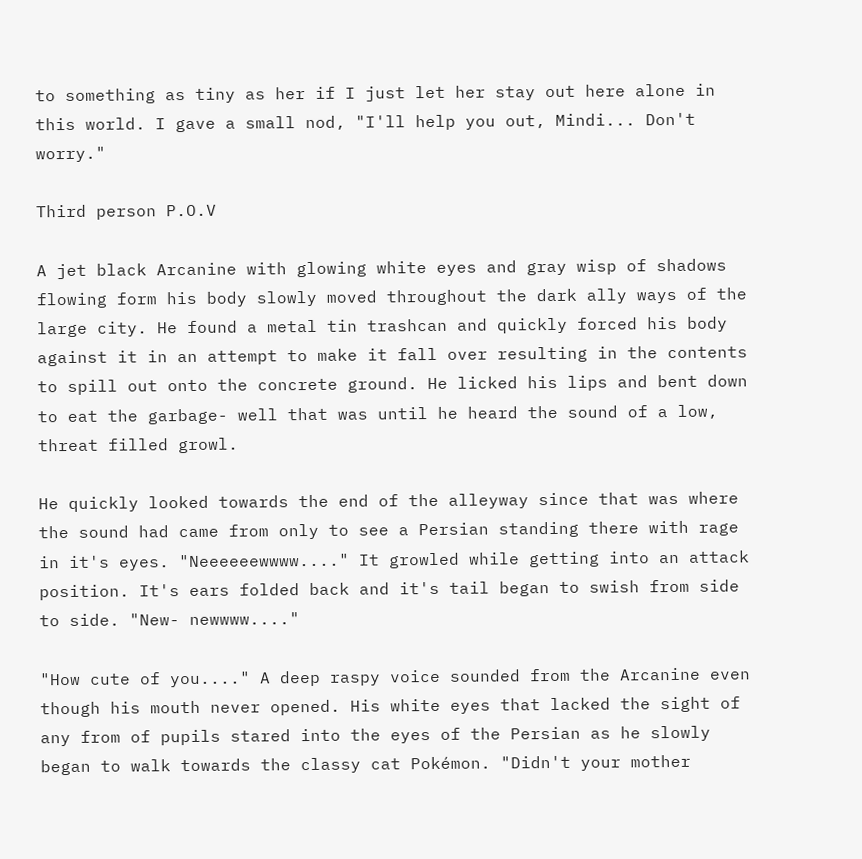to something as tiny as her if I just let her stay out here alone in this world. I gave a small nod, "I'll help you out, Mindi... Don't worry."

Third person P.O.V

A jet black Arcanine with glowing white eyes and gray wisp of shadows flowing form his body slowly moved throughout the dark ally ways of the large city. He found a metal tin trashcan and quickly forced his body against it in an attempt to make it fall over resulting in the contents to spill out onto the concrete ground. He licked his lips and bent down to eat the garbage- well that was until he heard the sound of a low, threat filled growl.

He quickly looked towards the end of the alleyway since that was where the sound had came from only to see a Persian standing there with rage in it's eyes. "Neeeeeewwww...." It growled while getting into an attack position. It's ears folded back and it's tail began to swish from side to side. "New- newwww...."

"How cute of you...." A deep raspy voice sounded from the Arcanine even though his mouth never opened. His white eyes that lacked the sight of any from of pupils stared into the eyes of the Persian as he slowly began to walk towards the classy cat Pokémon. "Didn't your mother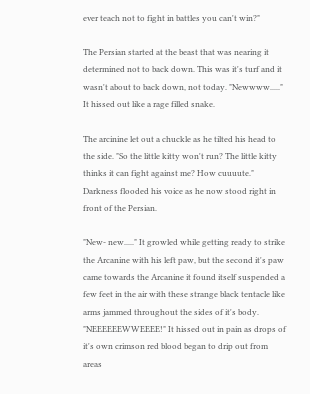ever teach not to fight in battles you can't win?"

The Persian started at the beast that was nearing it determined not to back down. This was it's turf and it wasn't about to back down, not today. "Newwww....." It hissed out like a rage filled snake.

The arcinine let out a chuckle as he tilted his head to the side. "So the little kitty won't run? The little kitty thinks it can fight against me? How cuuuute." Darkness flooded his voice as he now stood right in front of the Persian.

"New- new....." It growled while getting ready to strike the Arcanine with his left paw, but the second it's paw came towards the Arcanine it found itself suspended a few feet in the air with these strange black tentacle like arms jammed throughout the sides of it's body. "NEEEEEEWWEEEE!" It hissed out in pain as drops of it's own crimson red blood began to drip out from areas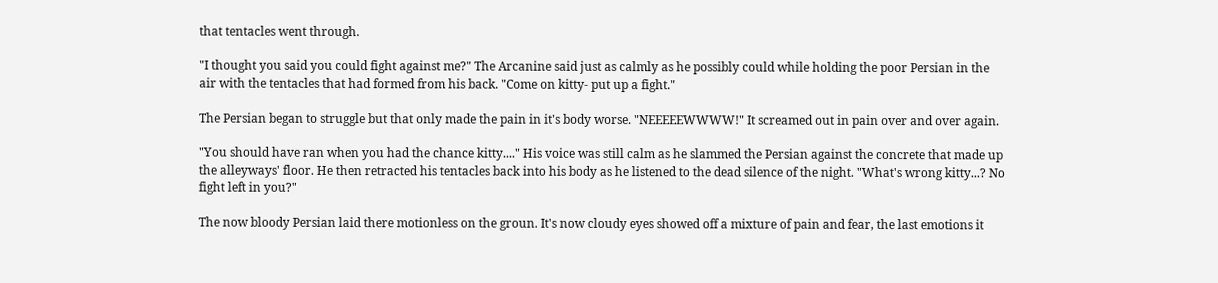that tentacles went through.

"I thought you said you could fight against me?" The Arcanine said just as calmly as he possibly could while holding the poor Persian in the air with the tentacles that had formed from his back. "Come on kitty- put up a fight."

The Persian began to struggle but that only made the pain in it's body worse. "NEEEEEWWWW!" It screamed out in pain over and over again.

"You should have ran when you had the chance kitty...." His voice was still calm as he slammed the Persian against the concrete that made up the alleyways' floor. He then retracted his tentacles back into his body as he listened to the dead silence of the night. "What's wrong kitty...? No fight left in you?"

The now bloody Persian laid there motionless on the groun. It's now cloudy eyes showed off a mixture of pain and fear, the last emotions it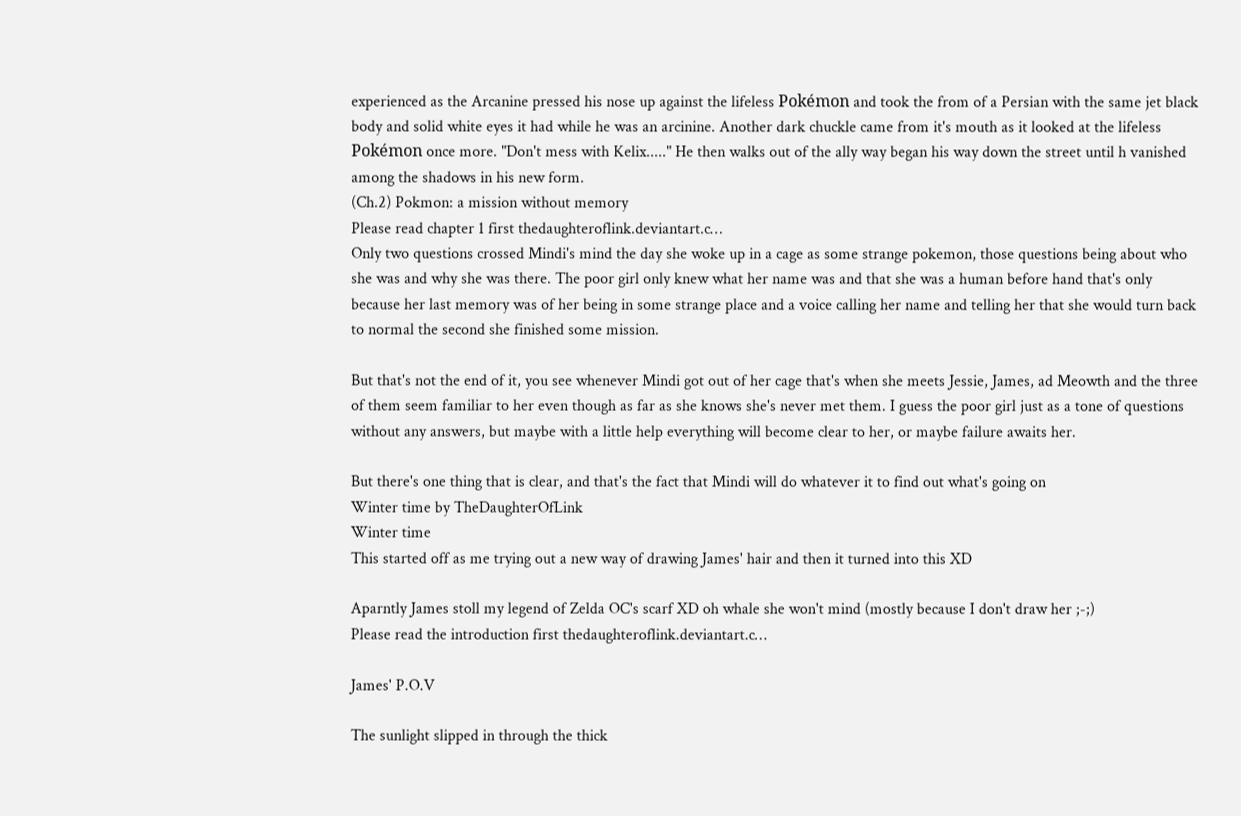experienced as the Arcanine pressed his nose up against the lifeless Pokémon and took the from of a Persian with the same jet black body and solid white eyes it had while he was an arcinine. Another dark chuckle came from it's mouth as it looked at the lifeless Pokémon once more. "Don't mess with Kelix....." He then walks out of the ally way began his way down the street until h vanished among the shadows in his new form.
(Ch.2) Pokmon: a mission without memory
Please read chapter 1 first thedaughteroflink.deviantart.c…
Only two questions crossed Mindi's mind the day she woke up in a cage as some strange pokemon, those questions being about who she was and why she was there. The poor girl only knew what her name was and that she was a human before hand that's only because her last memory was of her being in some strange place and a voice calling her name and telling her that she would turn back to normal the second she finished some mission.

But that's not the end of it, you see whenever Mindi got out of her cage that's when she meets Jessie, James, ad Meowth and the three of them seem familiar to her even though as far as she knows she's never met them. I guess the poor girl just as a tone of questions without any answers, but maybe with a little help everything will become clear to her, or maybe failure awaits her.

But there's one thing that is clear, and that's the fact that Mindi will do whatever it to find out what's going on
Winter time by TheDaughterOfLink
Winter time
This started off as me trying out a new way of drawing James' hair and then it turned into this XD

Aparntly James stoll my legend of Zelda OC's scarf XD oh whale she won't mind (mostly because I don't draw her ;-;)
Please read the introduction first thedaughteroflink.deviantart.c…

James' P.O.V

The sunlight slipped in through the thick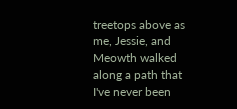treetops above as me, Jessie, and Meowth walked along a path that I've never been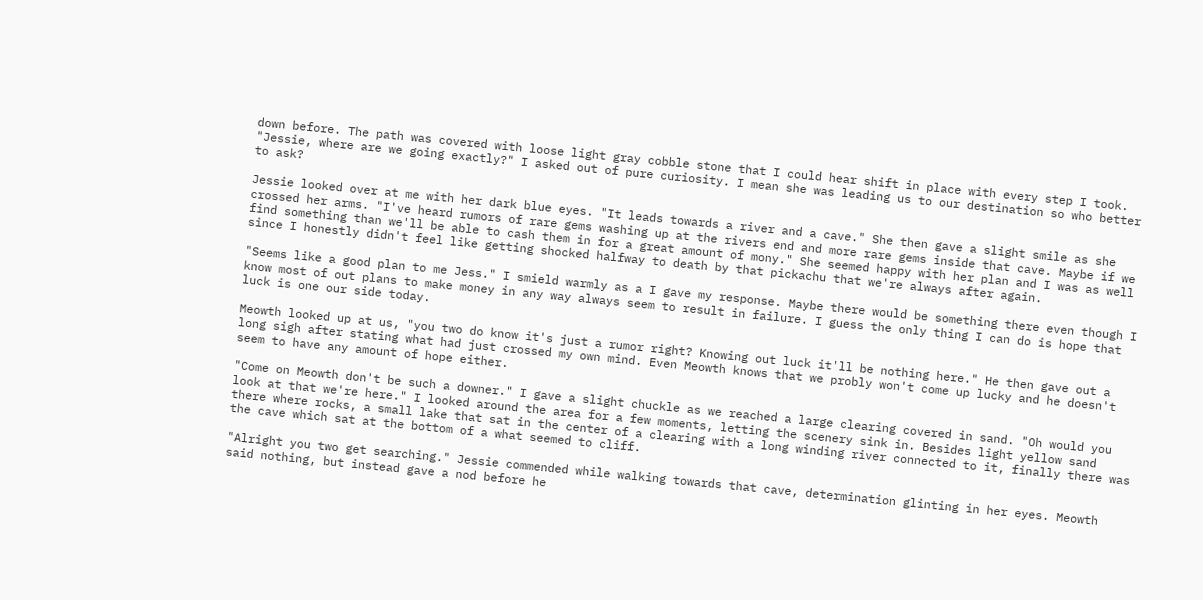down before. The path was covered with loose light gray cobble stone that I could hear shift in place with every step I took. "Jessie, where are we going exactly?" I asked out of pure curiosity. I mean she was leading us to our destination so who better to ask?

Jessie looked over at me with her dark blue eyes. "It leads towards a river and a cave." She then gave a slight smile as she crossed her arms. "I've heard rumors of rare gems washing up at the rivers end and more rare gems inside that cave. Maybe if we find something than we'll be able to cash them in for a great amount of mony." She seemed happy with her plan and I was as well since I honestly didn't feel like getting shocked halfway to death by that pickachu that we're always after again.

"Seems like a good plan to me Jess." I smield warmly as a I gave my response. Maybe there would be something there even though I know most of out plans to make money in any way always seem to result in failure. I guess the only thing I can do is hope that luck is one our side today.

Meowth looked up at us, "you two do know it's just a rumor right? Knowing out luck it'll be nothing here." He then gave out a long sigh after stating what had just crossed my own mind. Even Meowth knows that we probly won't come up lucky and he doesn't seem to have any amount of hope either.

"Come on Meowth don't be such a downer." I gave a slight chuckle as we reached a large clearing covered in sand. "Oh would you look at that we're here." I looked around the area for a few moments, letting the scenery sink in. Besides light yellow sand there where rocks, a small lake that sat in the center of a clearing with a long winding river connected to it, finally there was the cave which sat at the bottom of a what seemed to cliff.

"Alright you two get searching." Jessie commended while walking towards that cave, determination glinting in her eyes. Meowth said nothing, but instead gave a nod before he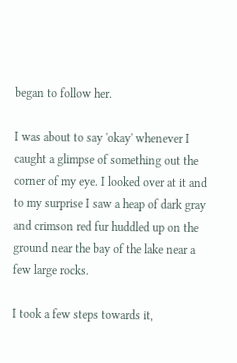began to follow her.

I was about to say 'okay' whenever I caught a glimpse of something out the corner of my eye. I looked over at it and to my surprise I saw a heap of dark gray and crimson red fur huddled up on the ground near the bay of the lake near a few large rocks.

I took a few steps towards it,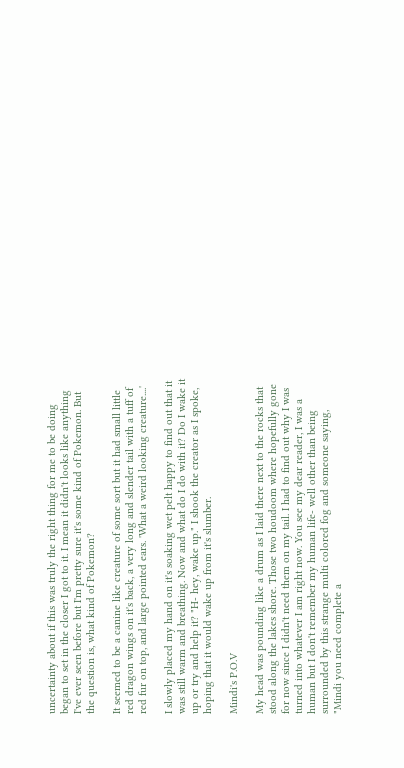uncertainty about if this was truly the right thing for me to be doing began to set in the closer I got to it. I mean it didn't looks like anything I've ever seen before but I'm pretty sure it's some kind of Pokemon. But the question is, what kind of Pokemon?

It seemed to be a canine like creature of some sort but it had small little red dragon wings on it's back, a very long and slender tail with a tuff of red fur on top, and large pointed ears. 'What a weird looking creature....'

I slowly placed my hand on it's soaking wet pelt happy to find out that it was still warm and breathing. Now and what do I do with it? Do I wake it up or try and help it? "H- hey, wake up." I shook the creator as I spoke, hoping that it would wake up from it's slumber.

Mindi's P.O.V

My head was pounding like a drum as I laid there next to the rocks that stood along the lakes shore. Those two houdoom where hopefully gone for now since I didn't need them on my tail. I had to find out why I was turned into whatever I am right now. You see my dear reader, I was a human but I don't remember my human life- well other than being surrounded by this strange multi colored fog and someone saying, "Mindi you need complete a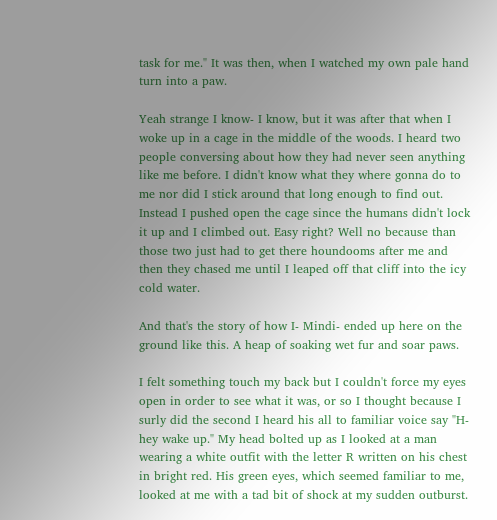task for me." It was then, when I watched my own pale hand turn into a paw.

Yeah strange I know- I know, but it was after that when I woke up in a cage in the middle of the woods. I heard two people conversing about how they had never seen anything like me before. I didn't know what they where gonna do to me nor did I stick around that long enough to find out. Instead I pushed open the cage since the humans didn't lock it up and I climbed out. Easy right? Well no because than those two just had to get there houndooms after me and then they chased me until I leaped off that cliff into the icy cold water.

And that's the story of how I- Mindi- ended up here on the ground like this. A heap of soaking wet fur and soar paws.

I felt something touch my back but I couldn't force my eyes open in order to see what it was, or so I thought because I surly did the second I heard his all to familiar voice say "H- hey wake up." My head bolted up as I looked at a man wearing a white outfit with the letter R written on his chest in bright red. His green eyes, which seemed familiar to me, looked at me with a tad bit of shock at my sudden outburst.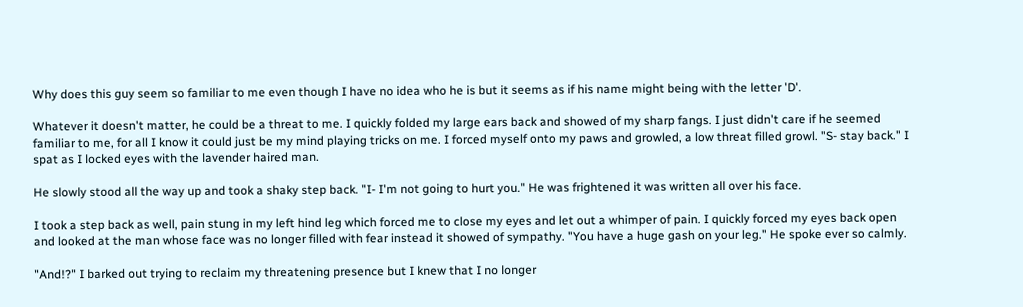Why does this guy seem so familiar to me even though I have no idea who he is but it seems as if his name might being with the letter 'D'.

Whatever it doesn't matter, he could be a threat to me. I quickly folded my large ears back and showed of my sharp fangs. I just didn't care if he seemed familiar to me, for all I know it could just be my mind playing tricks on me. I forced myself onto my paws and growled, a low threat filled growl. "S- stay back." I spat as I locked eyes with the lavender haired man.

He slowly stood all the way up and took a shaky step back. "I- I'm not going to hurt you." He was frightened it was written all over his face.

I took a step back as well, pain stung in my left hind leg which forced me to close my eyes and let out a whimper of pain. I quickly forced my eyes back open and looked at the man whose face was no longer filled with fear instead it showed of sympathy. "You have a huge gash on your leg." He spoke ever so calmly.

"And!?" I barked out trying to reclaim my threatening presence but I knew that I no longer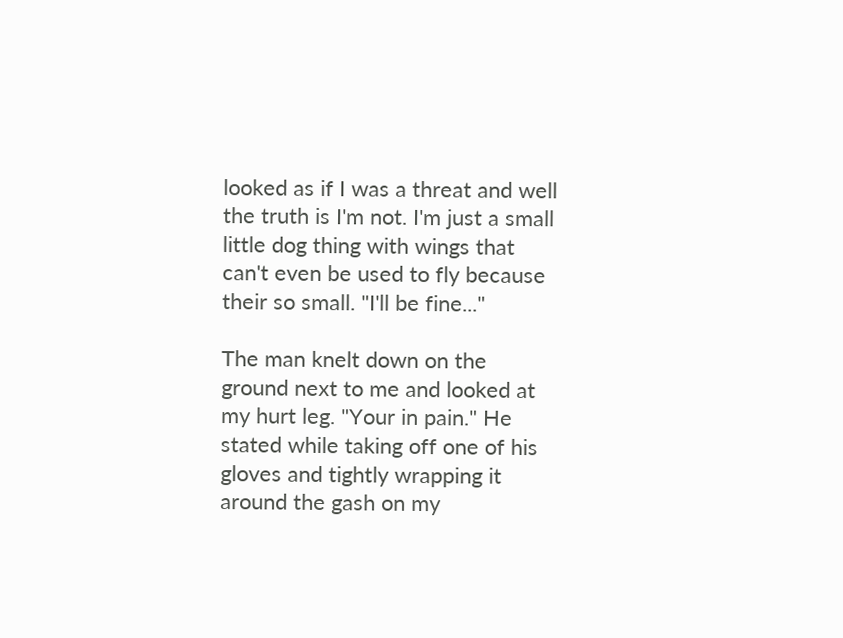looked as if I was a threat and well the truth is I'm not. I'm just a small little dog thing with wings that can't even be used to fly because their so small. "I'll be fine..."

The man knelt down on the ground next to me and looked at my hurt leg. "Your in pain." He stated while taking off one of his gloves and tightly wrapping it around the gash on my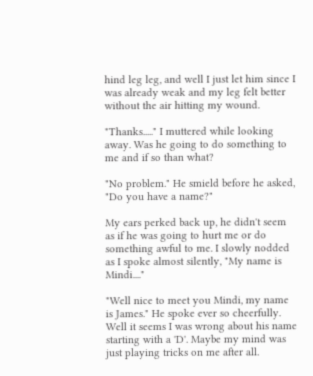hind leg leg, and well I just let him since I was already weak and my leg felt better without the air hitting my wound.

"Thanks....." I muttered while looking away. Was he going to do something to me and if so than what?

"No problem." He smield before he asked, "Do you have a name?"

My ears perked back up, he didn't seem as if he was going to hurt me or do something awful to me. I slowly nodded as I spoke almost silently, "My name is Mindi...."

"Well nice to meet you Mindi, my name is James." He spoke ever so cheerfully. Well it seems I was wrong about his name starting with a 'D'. Maybe my mind was just playing tricks on me after all.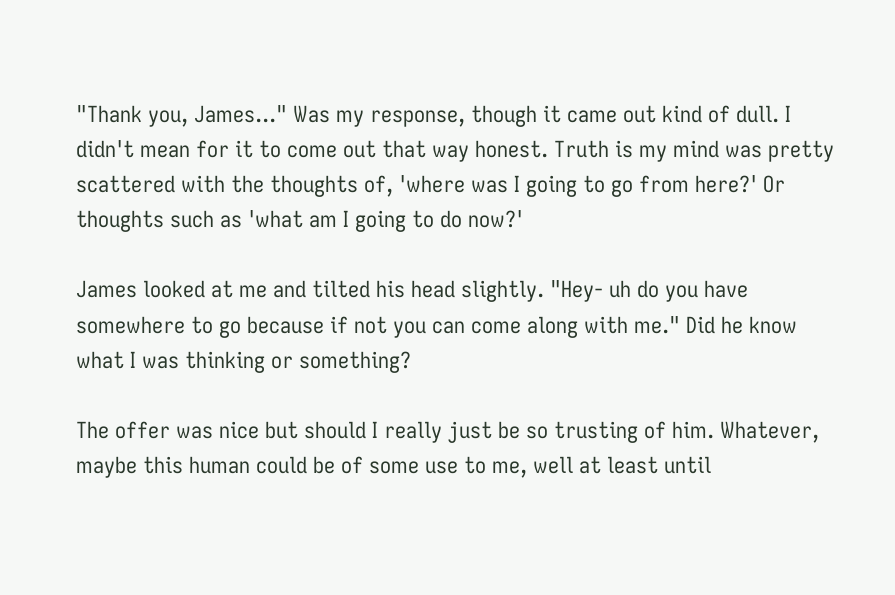"Thank you, James..." Was my response, though it came out kind of dull. I didn't mean for it to come out that way honest. Truth is my mind was pretty scattered with the thoughts of, 'where was I going to go from here?' Or thoughts such as 'what am I going to do now?'

James looked at me and tilted his head slightly. "Hey- uh do you have somewhere to go because if not you can come along with me." Did he know what I was thinking or something?

The offer was nice but should I really just be so trusting of him. Whatever, maybe this human could be of some use to me, well at least until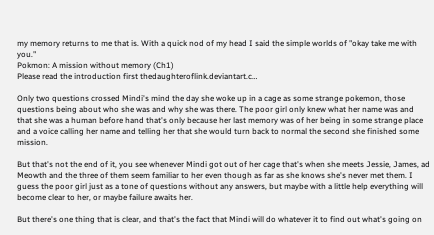my memory returns to me that is. With a quick nod of my head I said the simple worlds of "okay take me with you."
Pokmon: A mission without memory (Ch1)
Please read the introduction first thedaughteroflink.deviantart.c…

Only two questions crossed Mindi's mind the day she woke up in a cage as some strange pokemon, those questions being about who she was and why she was there. The poor girl only knew what her name was and that she was a human before hand that's only because her last memory was of her being in some strange place and a voice calling her name and telling her that she would turn back to normal the second she finished some mission.

But that's not the end of it, you see whenever Mindi got out of her cage that's when she meets Jessie, James, ad Meowth and the three of them seem familiar to her even though as far as she knows she's never met them. I guess the poor girl just as a tone of questions without any answers, but maybe with a little help everything will become clear to her, or maybe failure awaits her.

But there's one thing that is clear, and that's the fact that Mindi will do whatever it to find out what's going on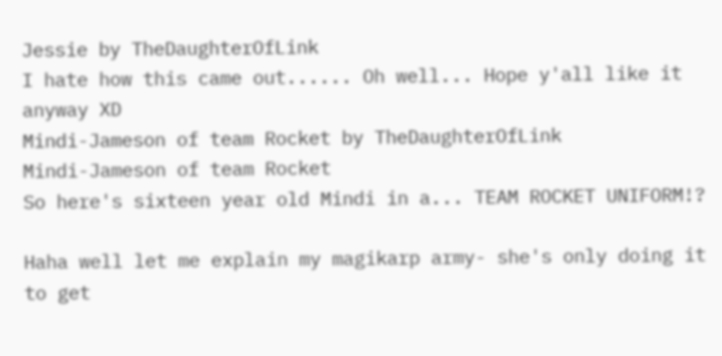Jessie by TheDaughterOfLink
I hate how this came out...... Oh well... Hope y'all like it anyway XD
Mindi-Jameson of team Rocket by TheDaughterOfLink
Mindi-Jameson of team Rocket
So here's sixteen year old Mindi in a... TEAM ROCKET UNIFORM!?

Haha well let me explain my magikarp army- she's only doing it to get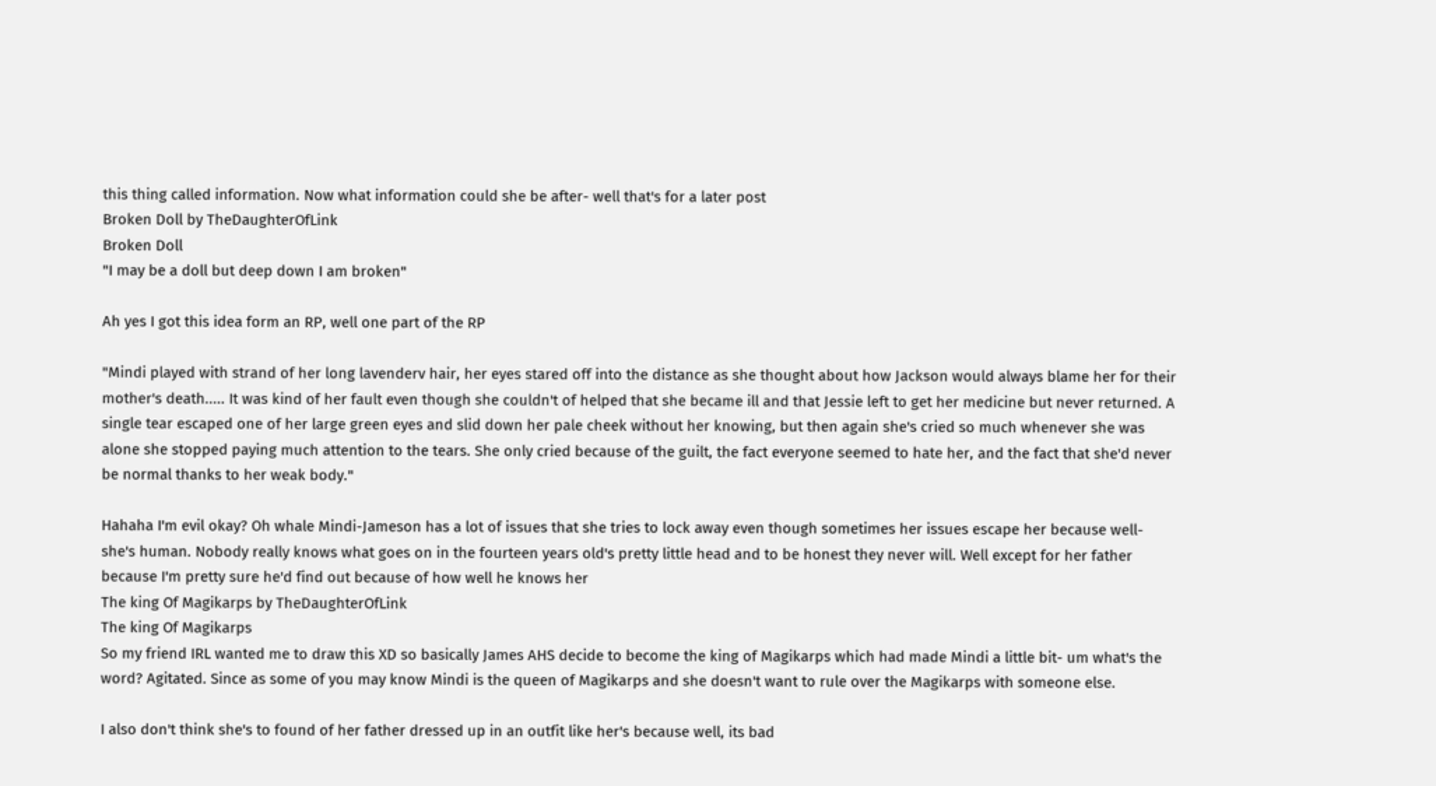this thing called information. Now what information could she be after- well that's for a later post
Broken Doll by TheDaughterOfLink
Broken Doll
"I may be a doll but deep down I am broken"

Ah yes I got this idea form an RP, well one part of the RP

"Mindi played with strand of her long lavenderv hair, her eyes stared off into the distance as she thought about how Jackson would always blame her for their mother's death..... It was kind of her fault even though she couldn't of helped that she became ill and that Jessie left to get her medicine but never returned. A single tear escaped one of her large green eyes and slid down her pale cheek without her knowing, but then again she's cried so much whenever she was alone she stopped paying much attention to the tears. She only cried because of the guilt, the fact everyone seemed to hate her, and the fact that she'd never be normal thanks to her weak body."

Hahaha I'm evil okay? Oh whale Mindi-Jameson has a lot of issues that she tries to lock away even though sometimes her issues escape her because well- she's human. Nobody really knows what goes on in the fourteen years old's pretty little head and to be honest they never will. Well except for her father because I'm pretty sure he'd find out because of how well he knows her
The king Of Magikarps by TheDaughterOfLink
The king Of Magikarps
So my friend IRL wanted me to draw this XD so basically James AHS decide to become the king of Magikarps which had made Mindi a little bit- um what's the word? Agitated. Since as some of you may know Mindi is the queen of Magikarps and she doesn't want to rule over the Magikarps with someone else.

I also don't think she's to found of her father dressed up in an outfit like her's because well, its bad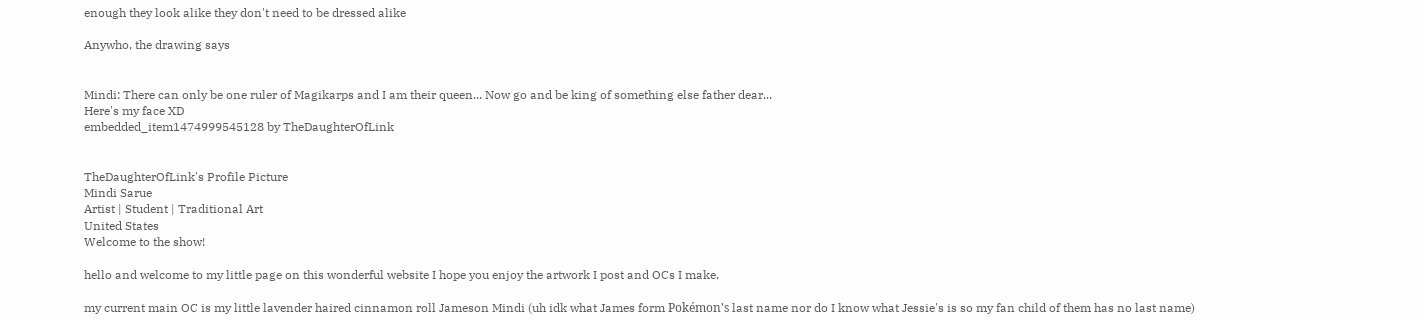enough they look alike they don't need to be dressed alike

Anywho, the drawing says


Mindi: There can only be one ruler of Magikarps and I am their queen... Now go and be king of something else father dear...
Here's my face XD
embedded_item1474999545128 by TheDaughterOfLink


TheDaughterOfLink's Profile Picture
Mindi Sarue
Artist | Student | Traditional Art
United States
Welcome to the show!

hello and welcome to my little page on this wonderful website I hope you enjoy the artwork I post and OCs I make.

my current main OC is my little lavender haired cinnamon roll Jameson Mindi (uh idk what James form Pokémon's last name nor do I know what Jessie's is so my fan child of them has no last name)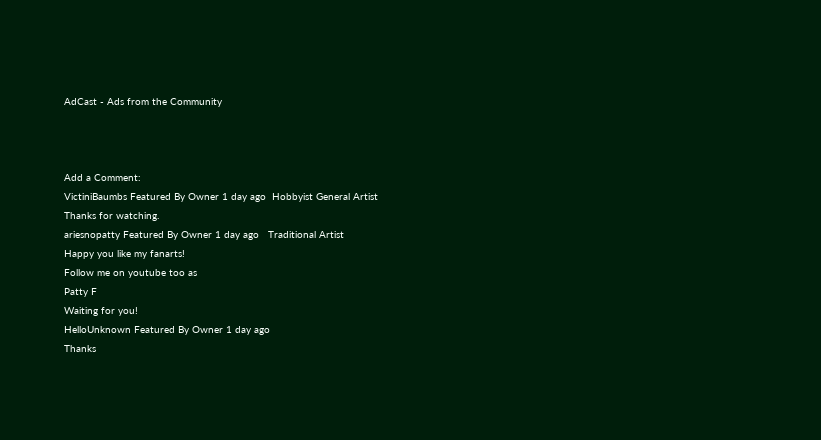AdCast - Ads from the Community



Add a Comment:
VictiniBaumbs Featured By Owner 1 day ago  Hobbyist General Artist
Thanks for watching.
ariesnopatty Featured By Owner 1 day ago   Traditional Artist
Happy you like my fanarts!
Follow me on youtube too as
Patty F
Waiting for you!
HelloUnknown Featured By Owner 1 day ago
Thanks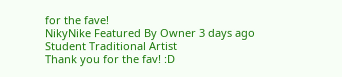for the fave!
NikyNike Featured By Owner 3 days ago  Student Traditional Artist
Thank you for the fav! :D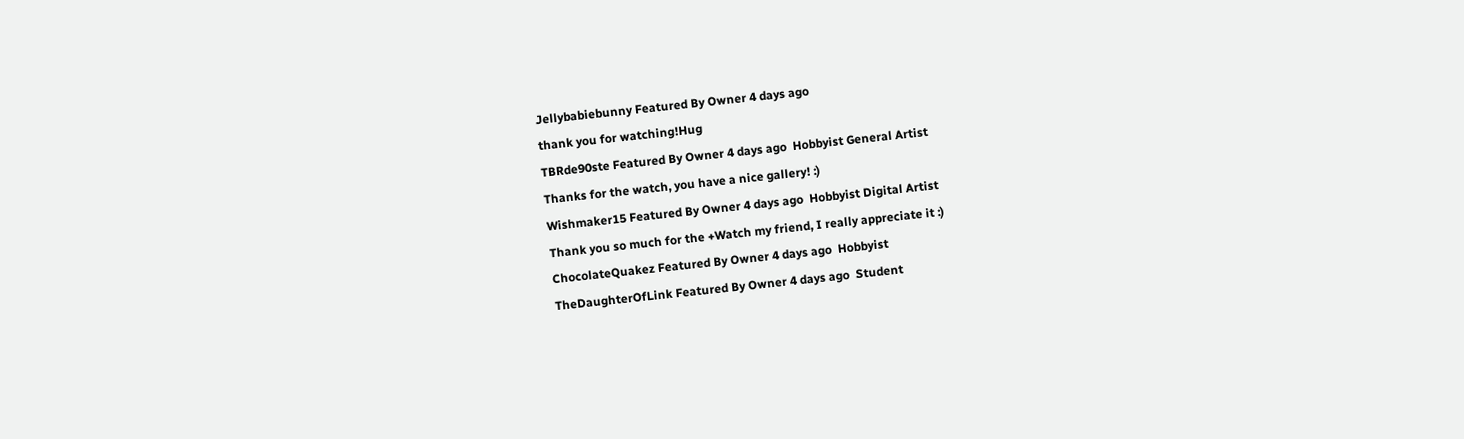Jellybabiebunny Featured By Owner 4 days ago
thank you for watching!Hug
TBRde90ste Featured By Owner 4 days ago  Hobbyist General Artist
Thanks for the watch, you have a nice gallery! :)
Wishmaker15 Featured By Owner 4 days ago  Hobbyist Digital Artist
Thank you so much for the +Watch my friend, I really appreciate it :)
ChocolateQuakez Featured By Owner 4 days ago  Hobbyist
TheDaughterOfLink Featured By Owner 4 days ago  Student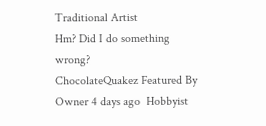Traditional Artist
Hm? Did I do something wrong?
ChocolateQuakez Featured By Owner 4 days ago  Hobbyist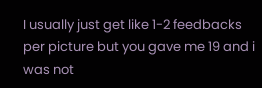I usually just get like 1-2 feedbacks per picture but you gave me 19 and i was not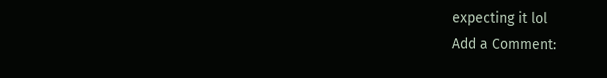expecting it lol
Add a Comment: